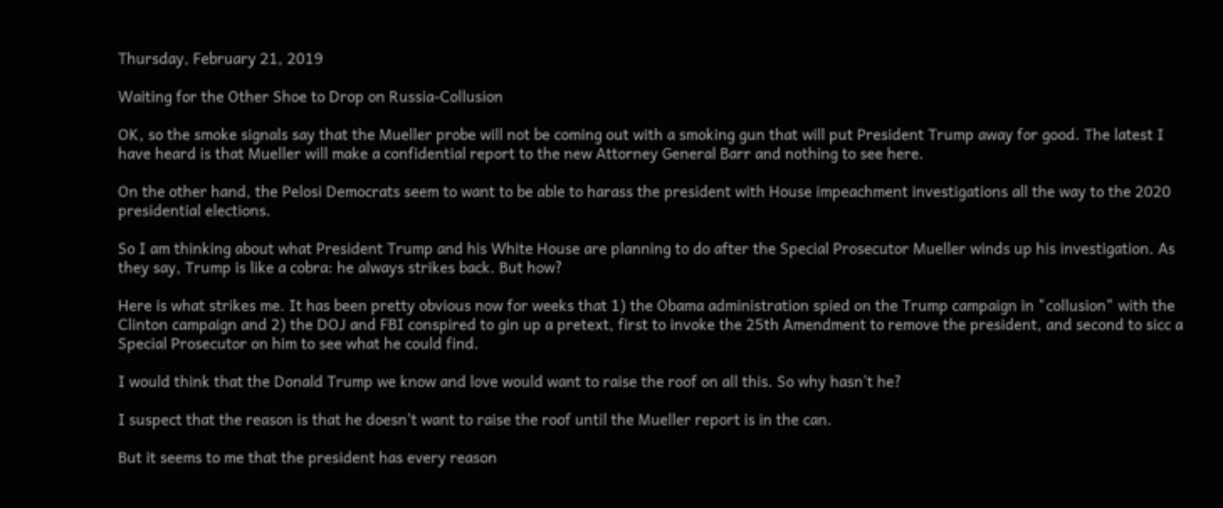Thursday, February 21, 2019

Waiting for the Other Shoe to Drop on Russia-Collusion

OK, so the smoke signals say that the Mueller probe will not be coming out with a smoking gun that will put President Trump away for good. The latest I have heard is that Mueller will make a confidential report to the new Attorney General Barr and nothing to see here.

On the other hand, the Pelosi Democrats seem to want to be able to harass the president with House impeachment investigations all the way to the 2020 presidential elections.

So I am thinking about what President Trump and his White House are planning to do after the Special Prosecutor Mueller winds up his investigation. As they say, Trump is like a cobra: he always strikes back. But how?

Here is what strikes me. It has been pretty obvious now for weeks that 1) the Obama administration spied on the Trump campaign in "collusion" with the Clinton campaign and 2) the DOJ and FBI conspired to gin up a pretext, first to invoke the 25th Amendment to remove the president, and second to sicc a Special Prosecutor on him to see what he could find.

I would think that the Donald Trump we know and love would want to raise the roof on all this. So why hasn't he?

I suspect that the reason is that he doesn't want to raise the roof until the Mueller report is in the can.

But it seems to me that the president has every reason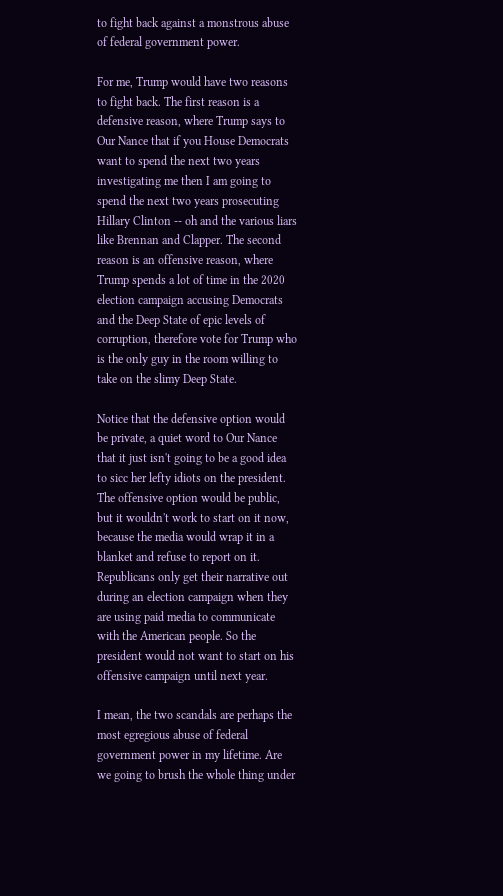to fight back against a monstrous abuse of federal government power.

For me, Trump would have two reasons to fight back. The first reason is a defensive reason, where Trump says to Our Nance that if you House Democrats want to spend the next two years investigating me then I am going to spend the next two years prosecuting Hillary Clinton -- oh and the various liars like Brennan and Clapper. The second reason is an offensive reason, where Trump spends a lot of time in the 2020 election campaign accusing Democrats and the Deep State of epic levels of corruption, therefore vote for Trump who is the only guy in the room willing to take on the slimy Deep State.

Notice that the defensive option would be private, a quiet word to Our Nance that it just isn't going to be a good idea to sicc her lefty idiots on the president. The offensive option would be public, but it wouldn't work to start on it now, because the media would wrap it in a blanket and refuse to report on it. Republicans only get their narrative out during an election campaign when they are using paid media to communicate with the American people. So the president would not want to start on his offensive campaign until next year.

I mean, the two scandals are perhaps the most egregious abuse of federal government power in my lifetime. Are we going to brush the whole thing under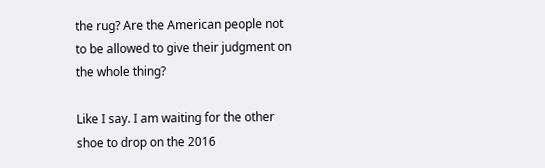the rug? Are the American people not to be allowed to give their judgment on the whole thing?

Like I say. I am waiting for the other shoe to drop on the 2016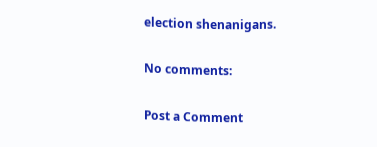election shenanigans.

No comments:

Post a Comment